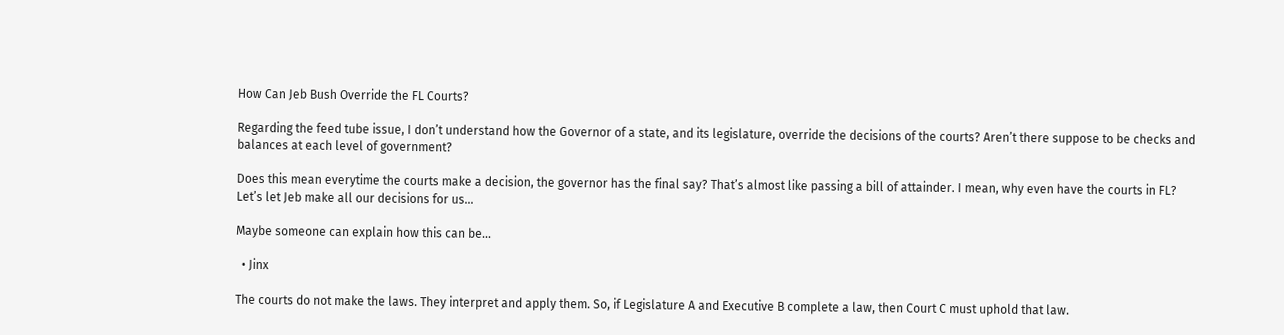How Can Jeb Bush Override the FL Courts?

Regarding the feed tube issue, I don’t understand how the Governor of a state, and its legislature, override the decisions of the courts? Aren’t there suppose to be checks and balances at each level of government?

Does this mean everytime the courts make a decision, the governor has the final say? That’s almost like passing a bill of attainder. I mean, why even have the courts in FL? Let’s let Jeb make all our decisions for us…

Maybe someone can explain how this can be…

  • Jinx

The courts do not make the laws. They interpret and apply them. So, if Legislature A and Executive B complete a law, then Court C must uphold that law.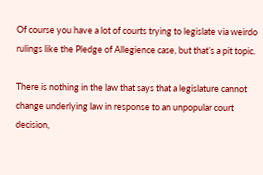Of course you have a lot of courts trying to legislate via weirdo rulings like the Pledge of Allegience case, but that’s a pit topic.

There is nothing in the law that says that a legislature cannot change underlying law in response to an unpopular court decision,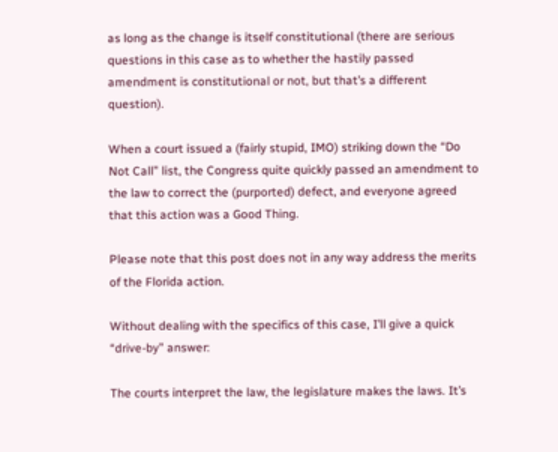as long as the change is itself constitutional (there are serious questions in this case as to whether the hastily passed amendment is constitutional or not, but that’s a different question).

When a court issued a (fairly stupid, IMO) striking down the “Do Not Call” list, the Congress quite quickly passed an amendment to the law to correct the (purported) defect, and everyone agreed that this action was a Good Thing.

Please note that this post does not in any way address the merits of the Florida action.

Without dealing with the specifics of this case, I’ll give a quick “drive-by” answer:

The courts interpret the law, the legislature makes the laws. It’s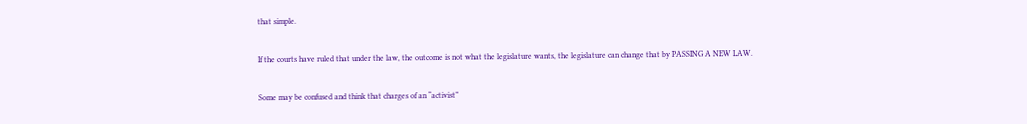that simple.

If the courts have ruled that under the law, the outcome is not what the legislature wants, the legislature can change that by PASSING A NEW LAW.

Some may be confused and think that charges of an “activist”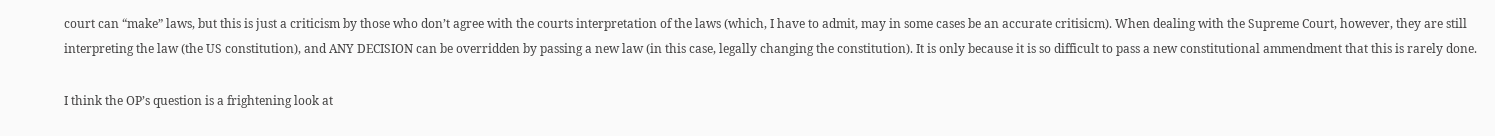court can “make” laws, but this is just a criticism by those who don’t agree with the courts interpretation of the laws (which, I have to admit, may in some cases be an accurate critisicm). When dealing with the Supreme Court, however, they are still interpreting the law (the US constitution), and ANY DECISION can be overridden by passing a new law (in this case, legally changing the constitution). It is only because it is so difficult to pass a new constitutional ammendment that this is rarely done.

I think the OP’s question is a frightening look at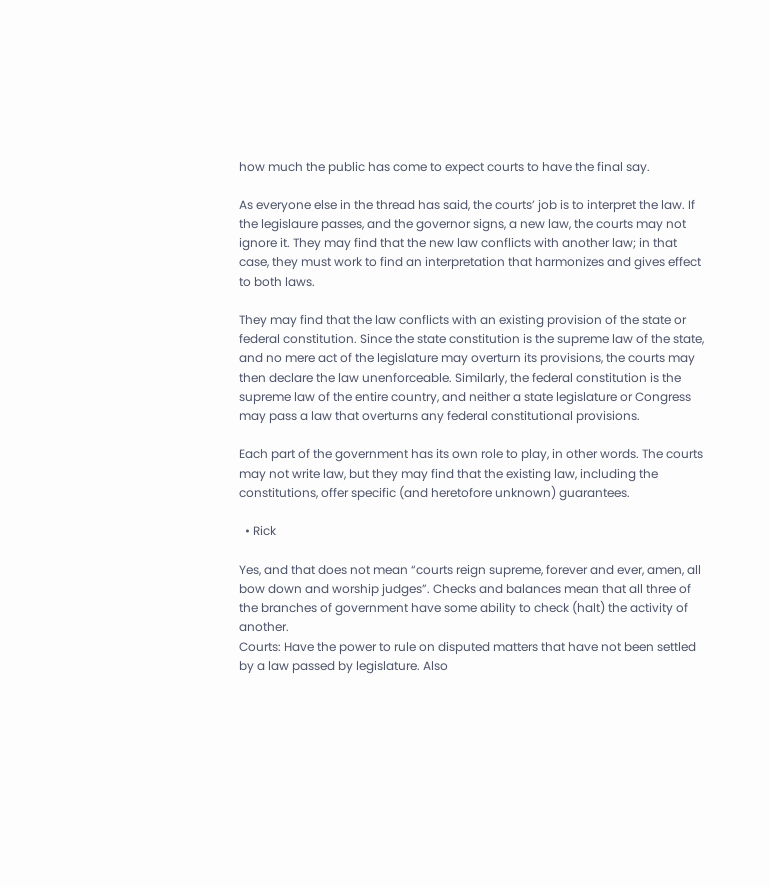how much the public has come to expect courts to have the final say.

As everyone else in the thread has said, the courts’ job is to interpret the law. If the legislaure passes, and the governor signs, a new law, the courts may not ignore it. They may find that the new law conflicts with another law; in that case, they must work to find an interpretation that harmonizes and gives effect to both laws.

They may find that the law conflicts with an existing provision of the state or federal constitution. Since the state constitution is the supreme law of the state, and no mere act of the legislature may overturn its provisions, the courts may then declare the law unenforceable. Similarly, the federal constitution is the supreme law of the entire country, and neither a state legislature or Congress may pass a law that overturns any federal constitutional provisions.

Each part of the government has its own role to play, in other words. The courts may not write law, but they may find that the existing law, including the constitutions, offer specific (and heretofore unknown) guarantees.

  • Rick

Yes, and that does not mean “courts reign supreme, forever and ever, amen, all bow down and worship judges”. Checks and balances mean that all three of the branches of government have some ability to check (halt) the activity of another.
Courts: Have the power to rule on disputed matters that have not been settled by a law passed by legislature. Also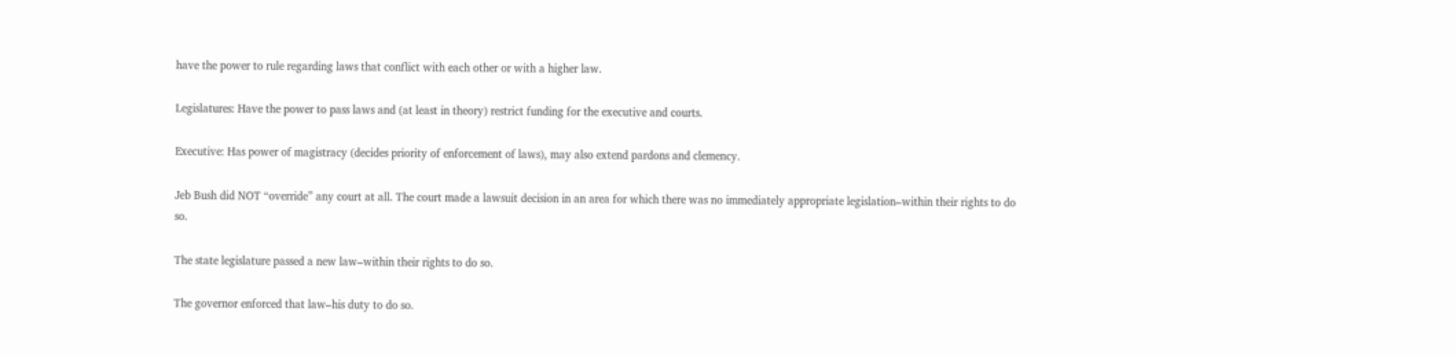have the power to rule regarding laws that conflict with each other or with a higher law.

Legislatures: Have the power to pass laws and (at least in theory) restrict funding for the executive and courts.

Executive: Has power of magistracy (decides priority of enforcement of laws), may also extend pardons and clemency.

Jeb Bush did NOT “override” any court at all. The court made a lawsuit decision in an area for which there was no immediately appropriate legislation–within their rights to do so.

The state legislature passed a new law–within their rights to do so.

The governor enforced that law–his duty to do so.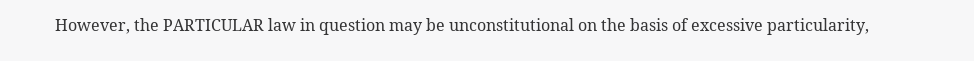However, the PARTICULAR law in question may be unconstitutional on the basis of excessive particularity,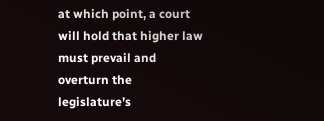at which point, a court will hold that higher law must prevail and overturn the legislature’s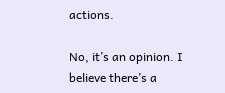actions.

No, it’s an opinion. I believe there’s a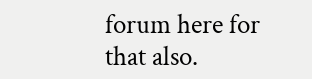forum here for that also.